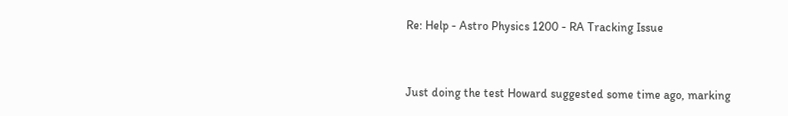Re: Help - Astro Physics 1200 - RA Tracking Issue


Just doing the test Howard suggested some time ago, marking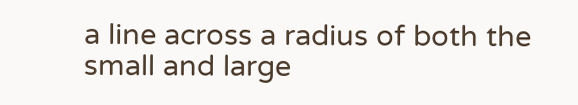a line across a radius of both the small and large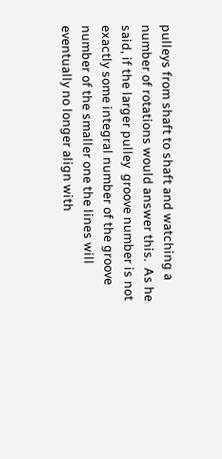pulleys from shaft to shaft and watching a number of rotations would answer this.  As he said, if the larger pulley  groove number is not exactly some integral number of the groove number of the smaller one the lines will eventually no longer align with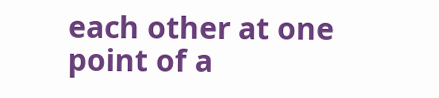each other at one point of a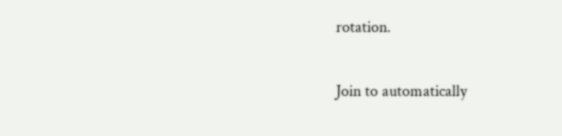rotation.

Join to automatically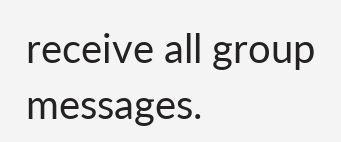receive all group messages.